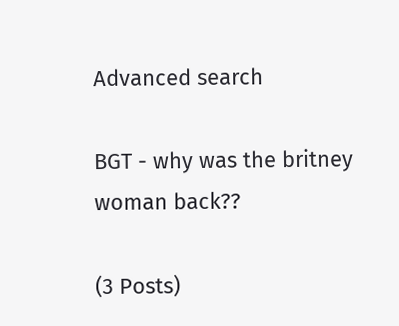Advanced search

BGT - why was the britney woman back??

(3 Posts)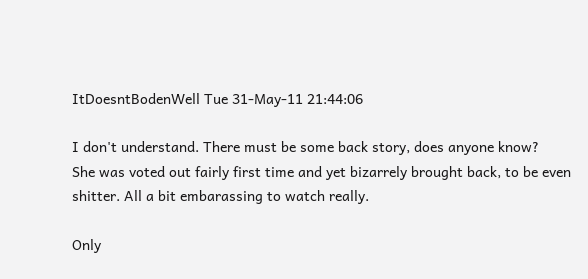ItDoesntBodenWell Tue 31-May-11 21:44:06

I don't understand. There must be some back story, does anyone know?
She was voted out fairly first time and yet bizarrely brought back, to be even shitter. All a bit embarassing to watch really.

Only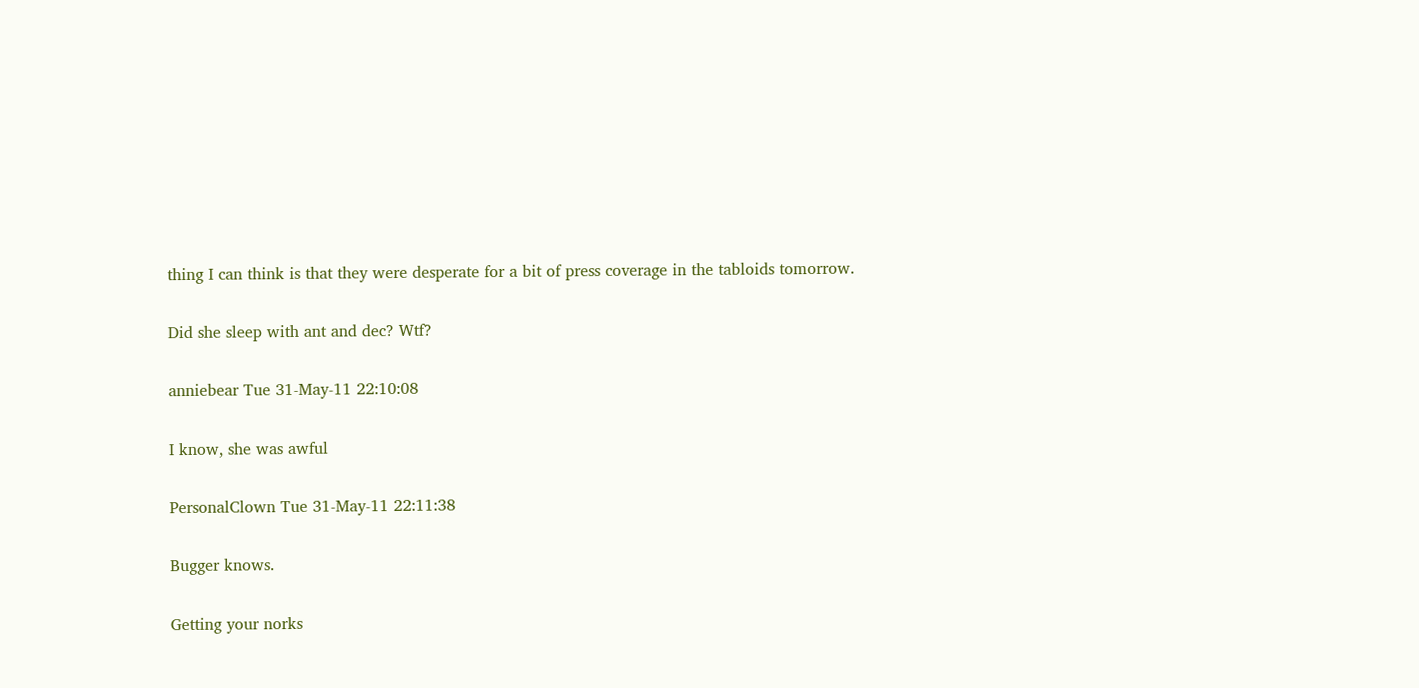thing I can think is that they were desperate for a bit of press coverage in the tabloids tomorrow.

Did she sleep with ant and dec? Wtf?

anniebear Tue 31-May-11 22:10:08

I know, she was awful

PersonalClown Tue 31-May-11 22:11:38

Bugger knows.

Getting your norks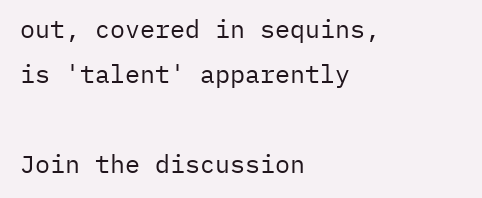out, covered in sequins, is 'talent' apparently

Join the discussion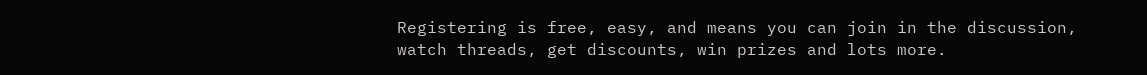Registering is free, easy, and means you can join in the discussion, watch threads, get discounts, win prizes and lots more.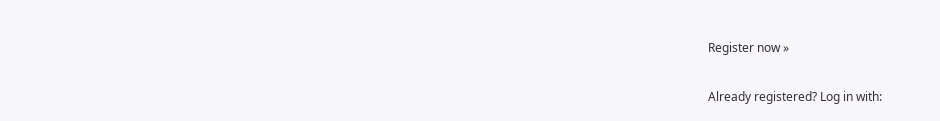Register now »

Already registered? Log in with: